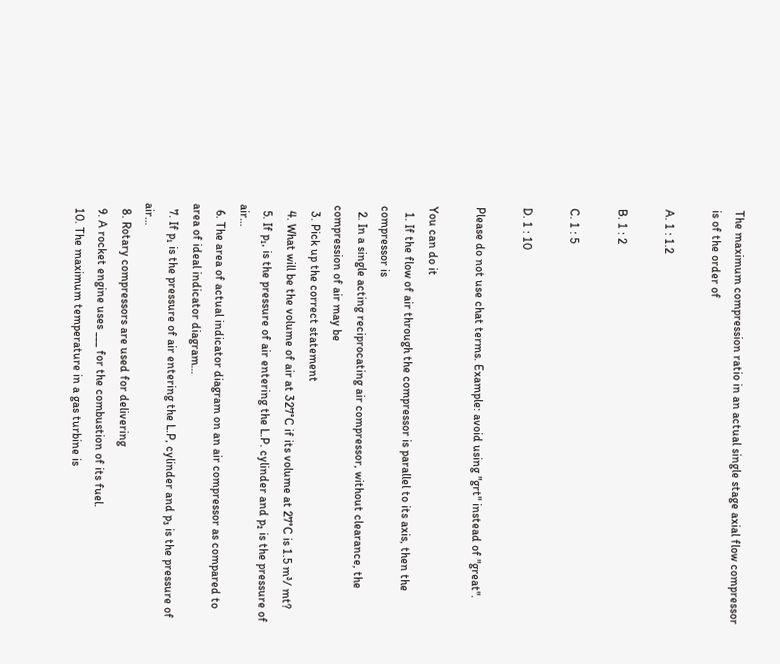The maximum compression ratio in an actual single stage axial flow compressor is of the order of

A. 1 : 1.2

B. 1 : 2

C. 1 : 5

D. 1 : 10

Please do not use chat terms. Example: avoid using "grt" instead of "great".

You can do it
  1. If the flow of air through the compressor is parallel to its axis, then the compressor is
  2. In a single acting reciprocating air compressor, without clearance, the compression of air may be
  3. Pick up the correct statement
  4. What will be the volume of air at 327°C if its volume at 27°C is 1.5 m³/ mt?
  5. If p₁, is the pressure of air entering the L.P. cylinder and p₂ is the pressure of air…
  6. The area of actual indicator diagram on an air compressor as compared to area of ideal indicator diagram…
  7. If p₁ is the pressure of air entering the L.P, cylinder and p₃ is the pressure of air…
  8. Rotary compressors are used for delivering
  9. A rocket engine uses ___ for the combustion of its fuel.
  10. The maximum temperature in a gas turbine is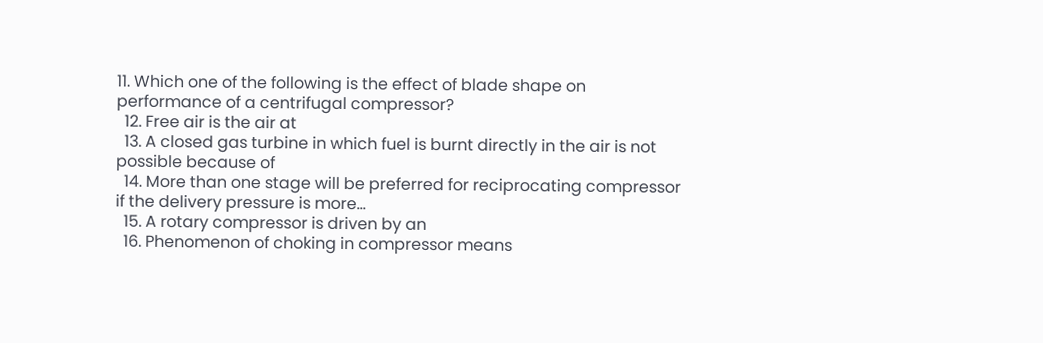11. Which one of the following is the effect of blade shape on performance of a centrifugal compressor?
  12. Free air is the air at
  13. A closed gas turbine in which fuel is burnt directly in the air is not possible because of
  14. More than one stage will be preferred for reciprocating compressor if the delivery pressure is more…
  15. A rotary compressor is driven by an
  16. Phenomenon of choking in compressor means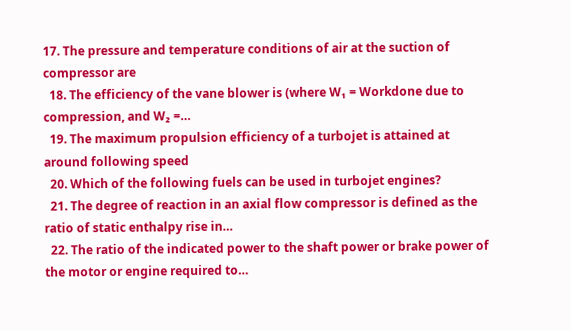17. The pressure and temperature conditions of air at the suction of compressor are
  18. The efficiency of the vane blower is (where W₁ = Workdone due to compression, and W₂ =…
  19. The maximum propulsion efficiency of a turbojet is attained at around following speed
  20. Which of the following fuels can be used in turbojet engines?
  21. The degree of reaction in an axial flow compressor is defined as the ratio of static enthalpy rise in…
  22. The ratio of the indicated power to the shaft power or brake power of the motor or engine required to…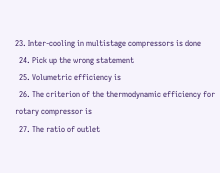23. Inter-cooling in multistage compressors is done
  24. Pick up the wrong statement
  25. Volumetric efficiency is
  26. The criterion of the thermodynamic efficiency for rotary compressor is
  27. The ratio of outlet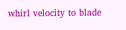whirl velocity to blade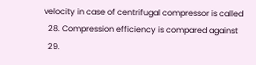velocity in case of centrifugal compressor is called
  28. Compression efficiency is compared against
  29.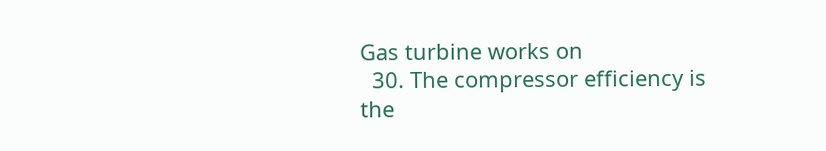Gas turbine works on
  30. The compressor efficiency is the